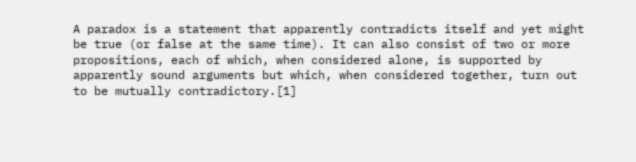A paradox is a statement that apparently contradicts itself and yet might be true (or false at the same time). It can also consist of two or more propositions, each of which, when considered alone, is supported by apparently sound arguments but which, when considered together, turn out to be mutually contradictory.[1]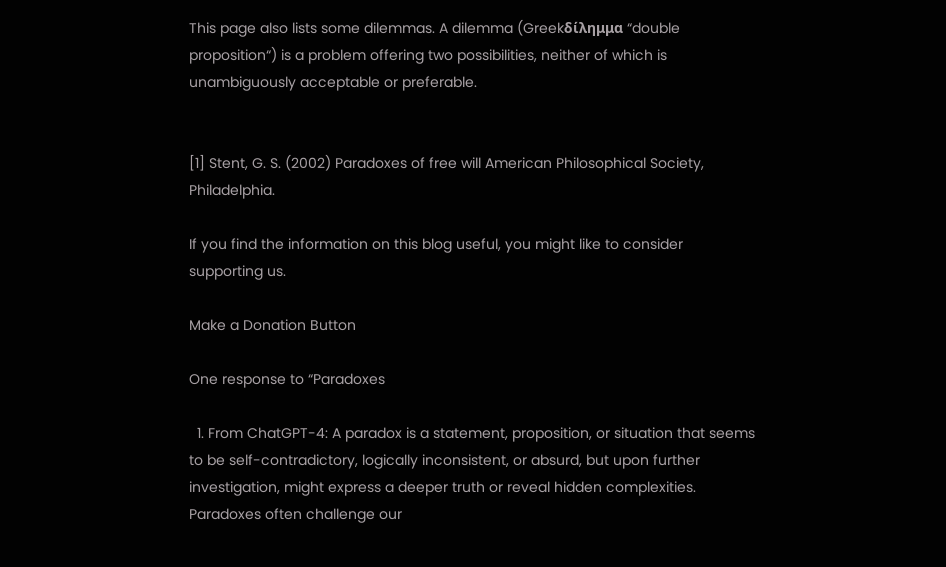This page also lists some dilemmas. A dilemma (Greekδίλημμα “double proposition“) is a problem offering two possibilities, neither of which is unambiguously acceptable or preferable.


[1] Stent, G. S. (2002) Paradoxes of free will American Philosophical Society, Philadelphia.

If you find the information on this blog useful, you might like to consider supporting us.

Make a Donation Button

One response to “Paradoxes

  1. From ChatGPT-4: A paradox is a statement, proposition, or situation that seems to be self-contradictory, logically inconsistent, or absurd, but upon further investigation, might express a deeper truth or reveal hidden complexities. Paradoxes often challenge our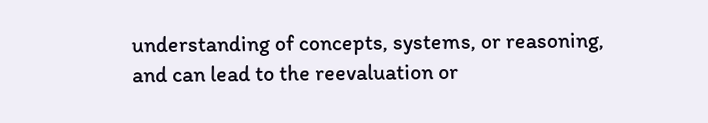understanding of concepts, systems, or reasoning, and can lead to the reevaluation or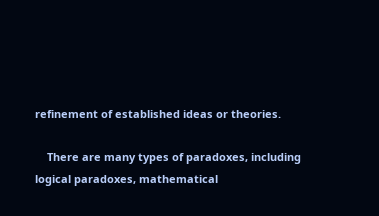refinement of established ideas or theories.

    There are many types of paradoxes, including logical paradoxes, mathematical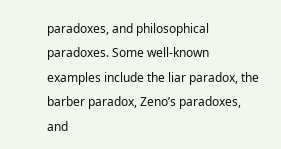paradoxes, and philosophical paradoxes. Some well-known examples include the liar paradox, the barber paradox, Zeno’s paradoxes, and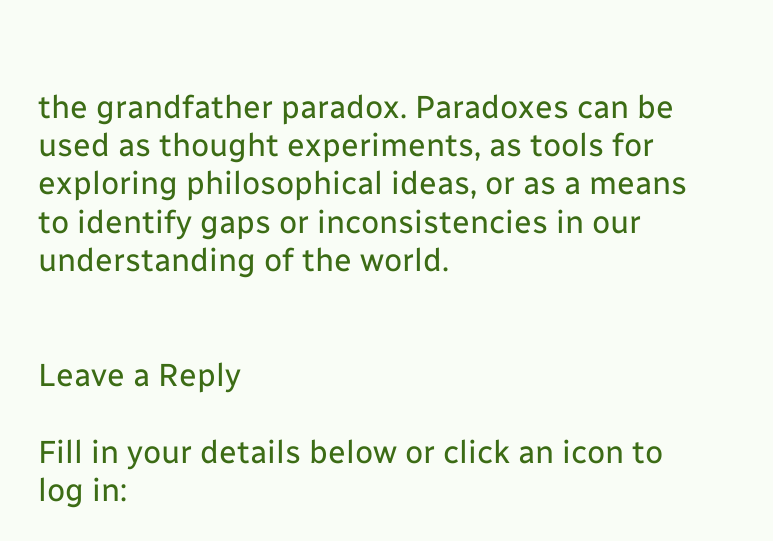the grandfather paradox. Paradoxes can be used as thought experiments, as tools for exploring philosophical ideas, or as a means to identify gaps or inconsistencies in our understanding of the world.


Leave a Reply

Fill in your details below or click an icon to log in: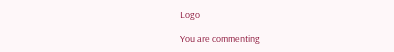Logo

You are commenting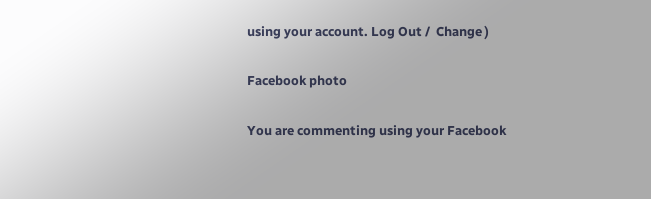using your account. Log Out /  Change )

Facebook photo

You are commenting using your Facebook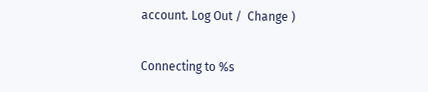account. Log Out /  Change )

Connecting to %s